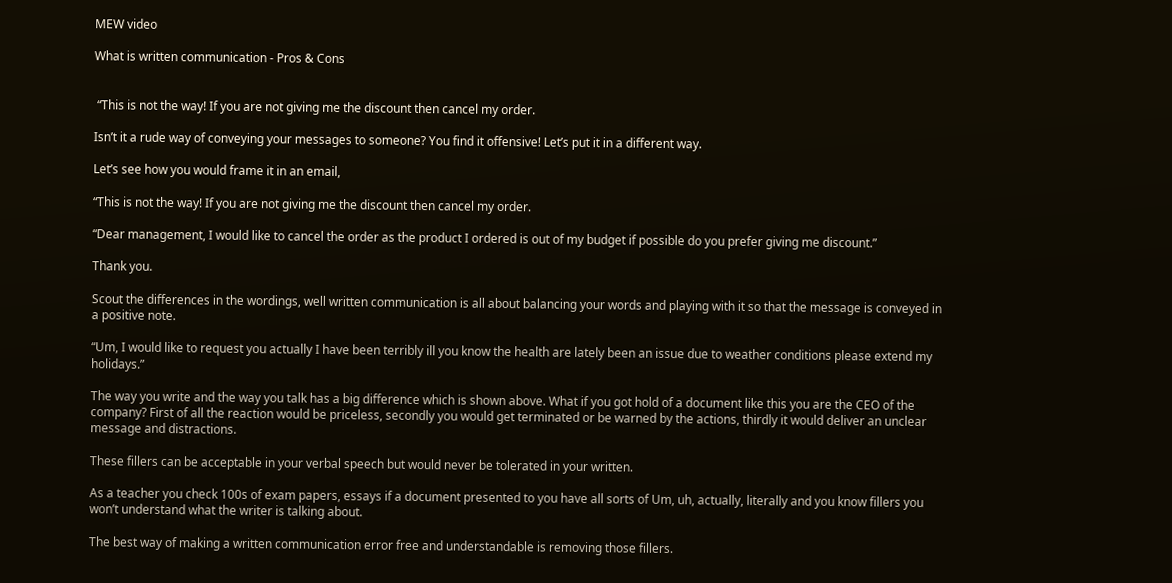MEW video

What is written communication - Pros & Cons


 “This is not the way! If you are not giving me the discount then cancel my order.

Isn’t it a rude way of conveying your messages to someone? You find it offensive! Let’s put it in a different way.

Let’s see how you would frame it in an email,

“This is not the way! If you are not giving me the discount then cancel my order.

“Dear management, I would like to cancel the order as the product I ordered is out of my budget if possible do you prefer giving me discount.”

Thank you.

Scout the differences in the wordings, well written communication is all about balancing your words and playing with it so that the message is conveyed in a positive note.

“Um, I would like to request you actually I have been terribly ill you know the health are lately been an issue due to weather conditions please extend my holidays.”

The way you write and the way you talk has a big difference which is shown above. What if you got hold of a document like this you are the CEO of the company? First of all the reaction would be priceless, secondly you would get terminated or be warned by the actions, thirdly it would deliver an unclear message and distractions.

These fillers can be acceptable in your verbal speech but would never be tolerated in your written.

As a teacher you check 100s of exam papers, essays if a document presented to you have all sorts of Um, uh, actually, literally and you know fillers you won’t understand what the writer is talking about.

The best way of making a written communication error free and understandable is removing those fillers.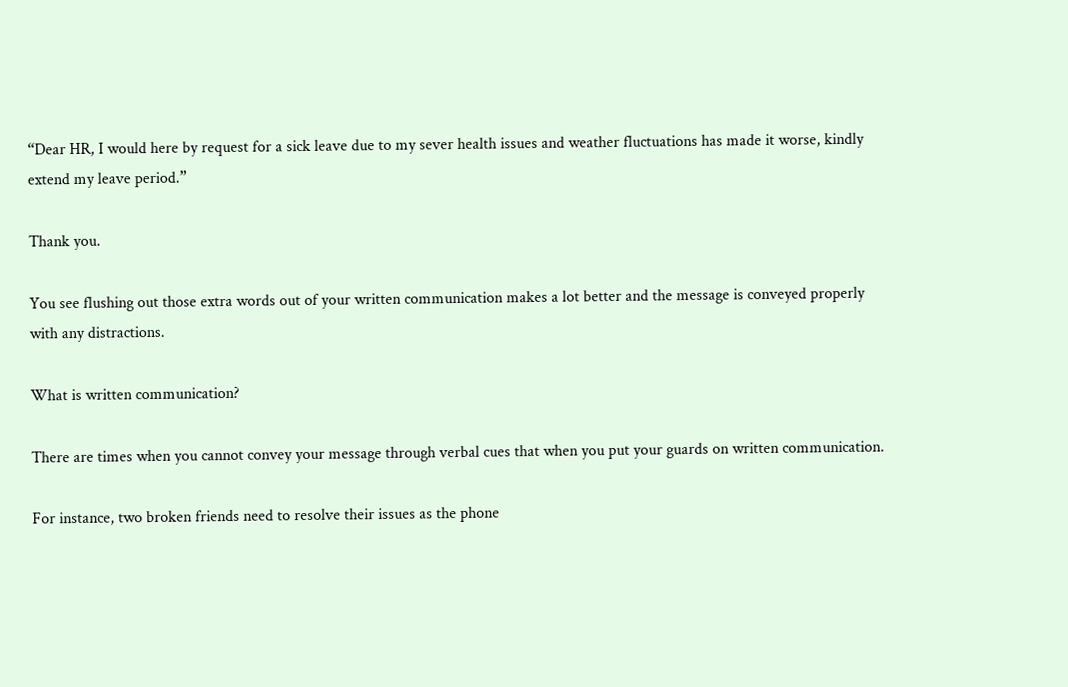“Dear HR, I would here by request for a sick leave due to my sever health issues and weather fluctuations has made it worse, kindly extend my leave period.”

Thank you.

You see flushing out those extra words out of your written communication makes a lot better and the message is conveyed properly with any distractions.

What is written communication?

There are times when you cannot convey your message through verbal cues that when you put your guards on written communication.

For instance, two broken friends need to resolve their issues as the phone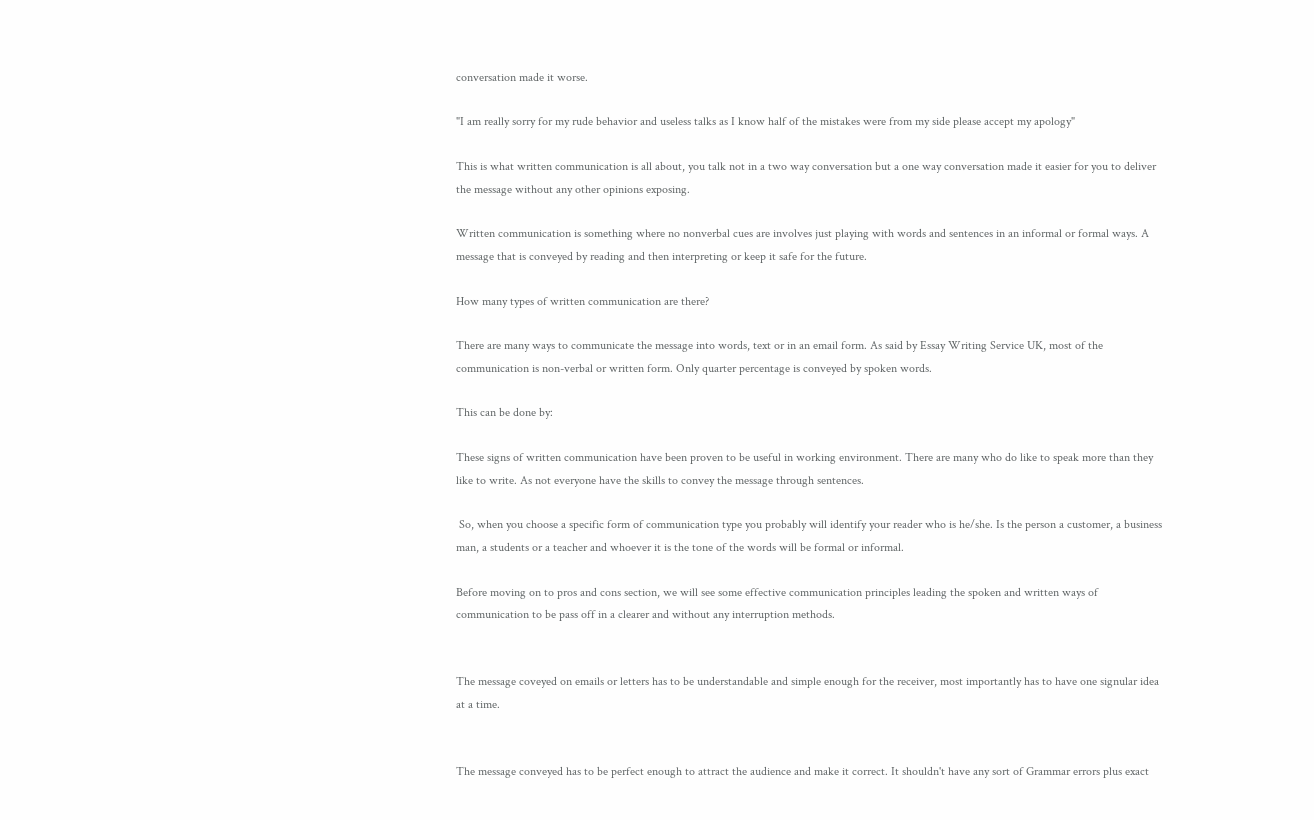conversation made it worse.

"I am really sorry for my rude behavior and useless talks as I know half of the mistakes were from my side please accept my apology"

This is what written communication is all about, you talk not in a two way conversation but a one way conversation made it easier for you to deliver the message without any other opinions exposing.

Written communication is something where no nonverbal cues are involves just playing with words and sentences in an informal or formal ways. A message that is conveyed by reading and then interpreting or keep it safe for the future.

How many types of written communication are there?

There are many ways to communicate the message into words, text or in an email form. As said by Essay Writing Service UK, most of the communication is non-verbal or written form. Only quarter percentage is conveyed by spoken words.

This can be done by:

These signs of written communication have been proven to be useful in working environment. There are many who do like to speak more than they like to write. As not everyone have the skills to convey the message through sentences.

 So, when you choose a specific form of communication type you probably will identify your reader who is he/she. Is the person a customer, a business man, a students or a teacher and whoever it is the tone of the words will be formal or informal.

Before moving on to pros and cons section, we will see some effective communication principles leading the spoken and written ways of communication to be pass off in a clearer and without any interruption methods.


The message coveyed on emails or letters has to be understandable and simple enough for the receiver, most importantly has to have one signular idea at a time.


The message conveyed has to be perfect enough to attract the audience and make it correct. It shouldn't have any sort of Grammar errors plus exact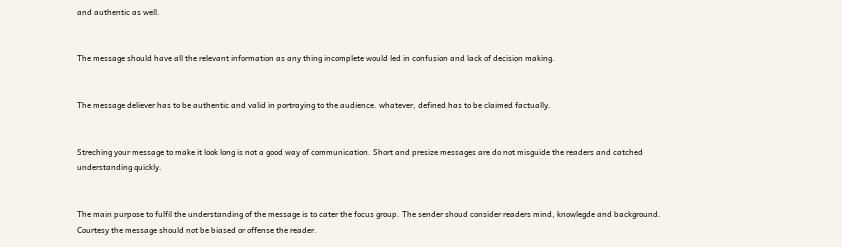and authentic as well.


The message should have all the relevant information as any thing incomplete would led in confusion and lack of decision making.


The message deliever has to be authentic and valid in portraying to the audience. whatever, defined has to be claimed factually.


Streching your message to make it look long is not a good way of communication. Short and presize messages are do not misguide the readers and catched understanding quickly.


The main purpose to fulfil the understanding of the message is to cater the focus group. The sender shoud consider readers mind, knowlegde and background. Courtesy the message should not be biased or offense the reader.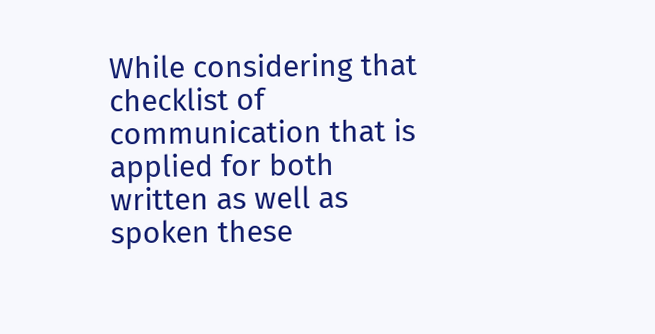While considering that checklist of communication that is applied for both written as well as spoken these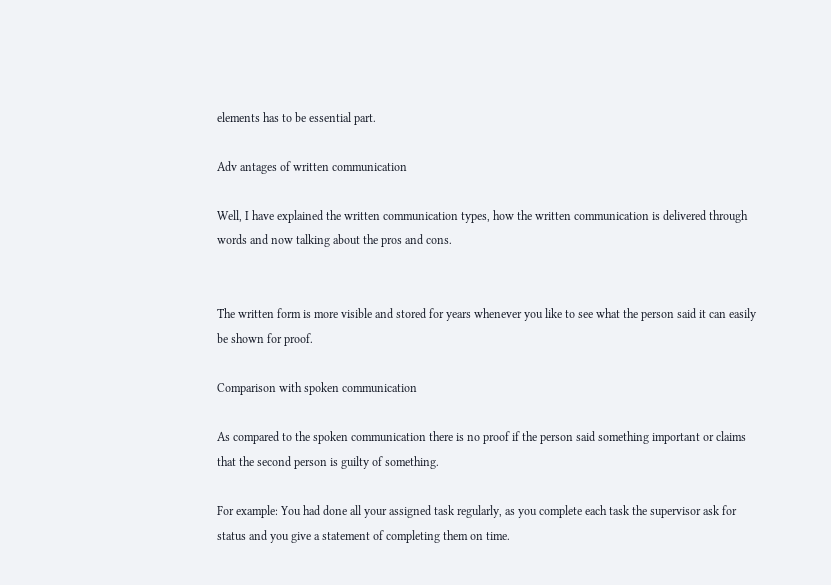elements has to be essential part.

Adv antages of written communication

Well, I have explained the written communication types, how the written communication is delivered through words and now talking about the pros and cons.


The written form is more visible and stored for years whenever you like to see what the person said it can easily be shown for proof.

Comparison with spoken communication

As compared to the spoken communication there is no proof if the person said something important or claims that the second person is guilty of something.

For example: You had done all your assigned task regularly, as you complete each task the supervisor ask for status and you give a statement of completing them on time.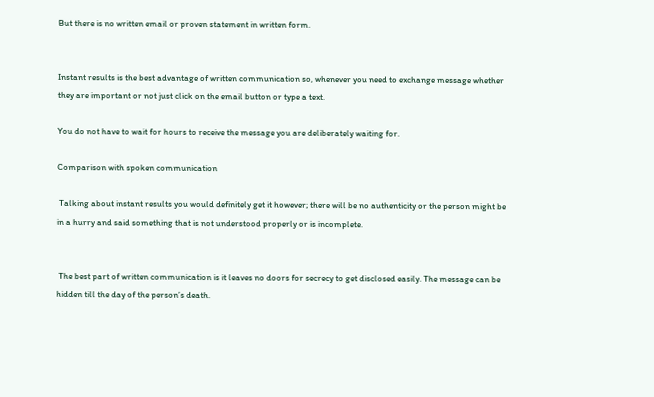But there is no written email or proven statement in written form.


Instant results is the best advantage of written communication so, whenever you need to exchange message whether they are important or not just click on the email button or type a text.

You do not have to wait for hours to receive the message you are deliberately waiting for.

Comparison with spoken communication

 Talking about instant results you would definitely get it however; there will be no authenticity or the person might be in a hurry and said something that is not understood properly or is incomplete.


 The best part of written communication is it leaves no doors for secrecy to get disclosed easily. The message can be hidden till the day of the person’s death.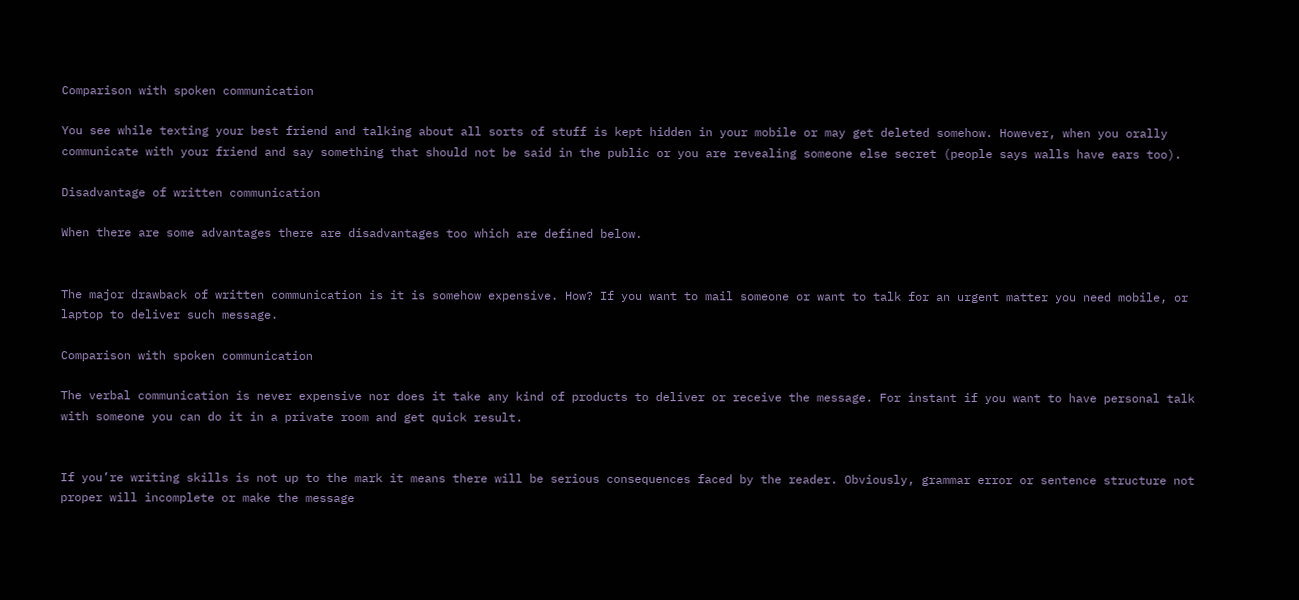Comparison with spoken communication

You see while texting your best friend and talking about all sorts of stuff is kept hidden in your mobile or may get deleted somehow. However, when you orally communicate with your friend and say something that should not be said in the public or you are revealing someone else secret (people says walls have ears too).

Disadvantage of written communication

When there are some advantages there are disadvantages too which are defined below.


The major drawback of written communication is it is somehow expensive. How? If you want to mail someone or want to talk for an urgent matter you need mobile, or laptop to deliver such message.

Comparison with spoken communication

The verbal communication is never expensive nor does it take any kind of products to deliver or receive the message. For instant if you want to have personal talk with someone you can do it in a private room and get quick result.


If you’re writing skills is not up to the mark it means there will be serious consequences faced by the reader. Obviously, grammar error or sentence structure not proper will incomplete or make the message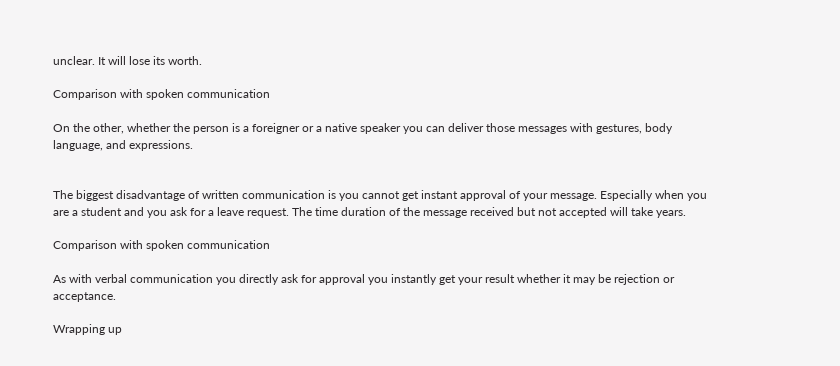unclear. It will lose its worth.

Comparison with spoken communication

On the other, whether the person is a foreigner or a native speaker you can deliver those messages with gestures, body language, and expressions.


The biggest disadvantage of written communication is you cannot get instant approval of your message. Especially when you are a student and you ask for a leave request. The time duration of the message received but not accepted will take years.

Comparison with spoken communication

As with verbal communication you directly ask for approval you instantly get your result whether it may be rejection or acceptance.

Wrapping up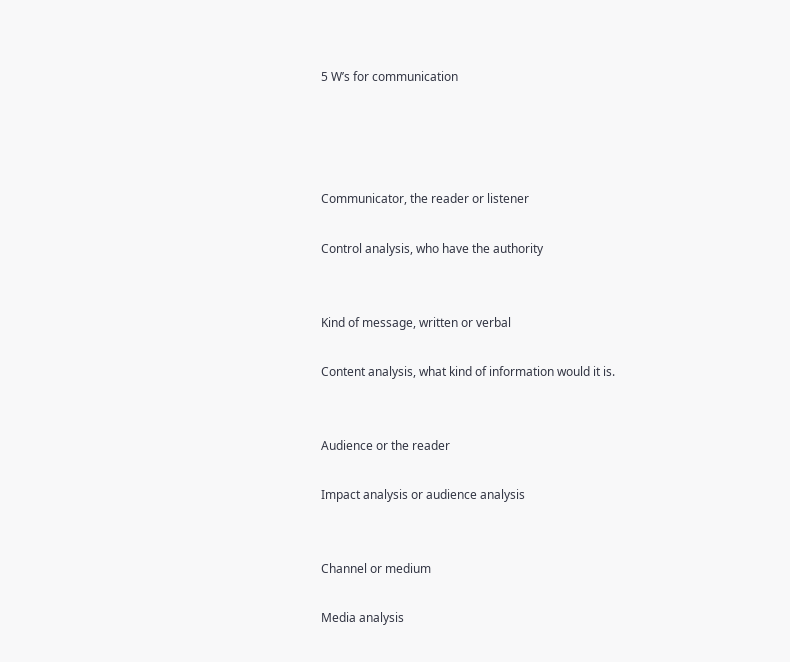5 W’s for communication




Communicator, the reader or listener

Control analysis, who have the authority


Kind of message, written or verbal

Content analysis, what kind of information would it is.


Audience or the reader

Impact analysis or audience analysis


Channel or medium

Media analysis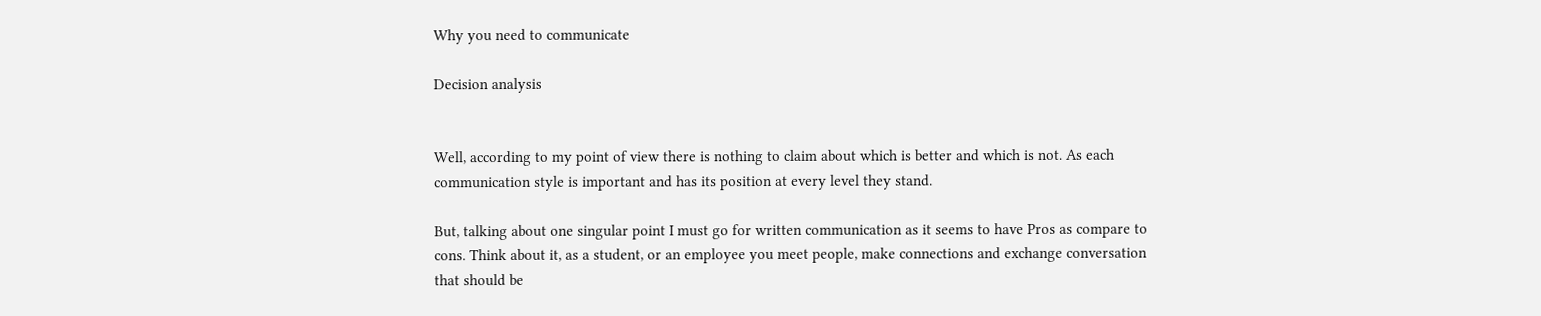Why you need to communicate

Decision analysis


Well, according to my point of view there is nothing to claim about which is better and which is not. As each communication style is important and has its position at every level they stand.

But, talking about one singular point I must go for written communication as it seems to have Pros as compare to cons. Think about it, as a student, or an employee you meet people, make connections and exchange conversation that should be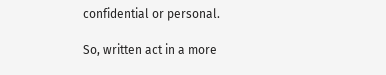confidential or personal.

So, written act in a more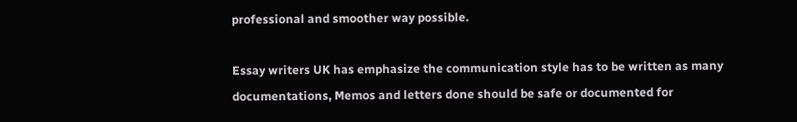professional and smoother way possible.

Essay writers UK has emphasize the communication style has to be written as many documentations, Memos and letters done should be safe or documented for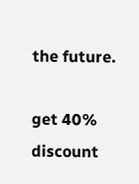the future.

get 40% discount